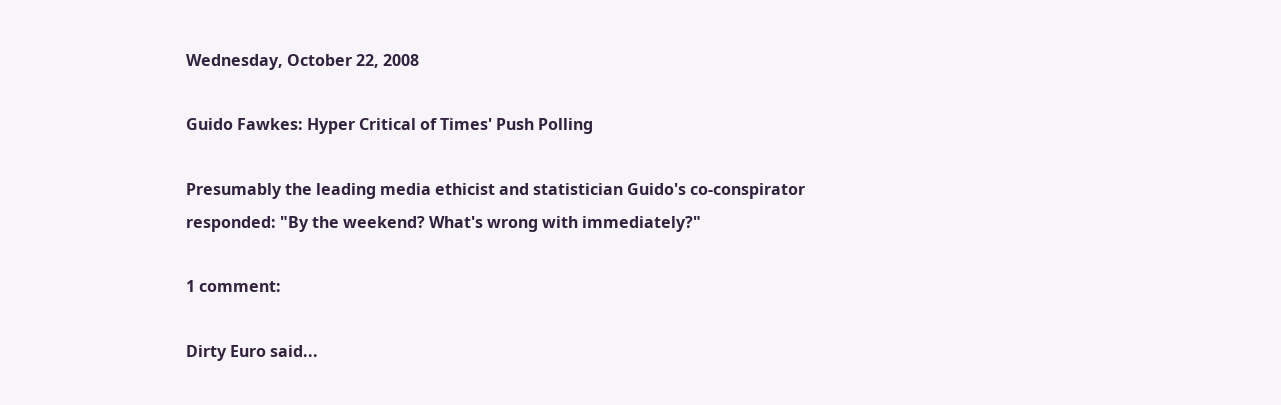Wednesday, October 22, 2008

Guido Fawkes: Hyper Critical of Times' Push Polling

Presumably the leading media ethicist and statistician Guido's co-conspirator responded: "By the weekend? What's wrong with immediately?"

1 comment:

Dirty Euro said...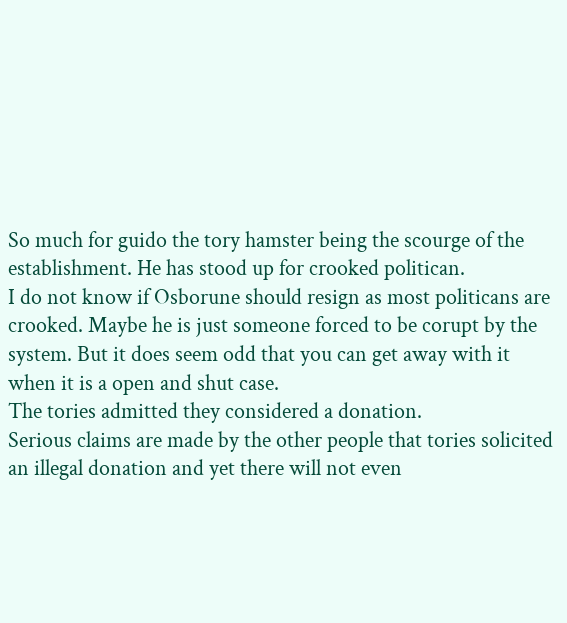So much for guido the tory hamster being the scourge of the establishment. He has stood up for crooked politican.
I do not know if Osborune should resign as most politicans are crooked. Maybe he is just someone forced to be corupt by the system. But it does seem odd that you can get away with it when it is a open and shut case.
The tories admitted they considered a donation.
Serious claims are made by the other people that tories solicited an illegal donation and yet there will not even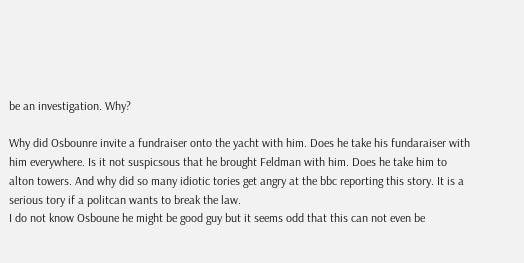be an investigation. Why?

Why did Osbounre invite a fundraiser onto the yacht with him. Does he take his fundaraiser with him everywhere. Is it not suspicsous that he brought Feldman with him. Does he take him to alton towers. And why did so many idiotic tories get angry at the bbc reporting this story. It is a serious tory if a politcan wants to break the law.
I do not know Osboune he might be good guy but it seems odd that this can not even be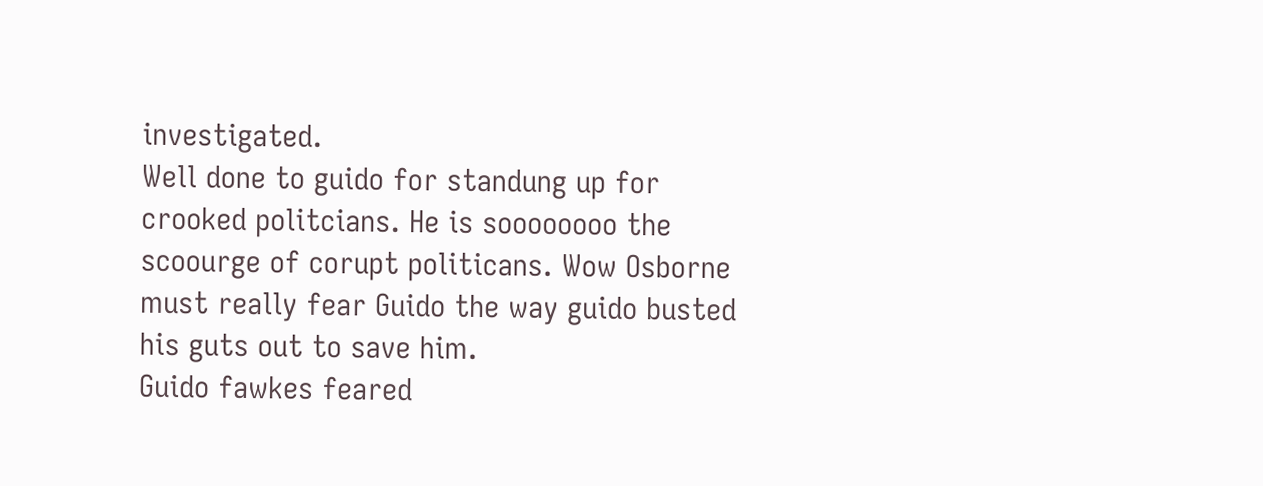investigated.
Well done to guido for standung up for crooked politcians. He is soooooooo the scoourge of corupt politicans. Wow Osborne must really fear Guido the way guido busted his guts out to save him.
Guido fawkes feared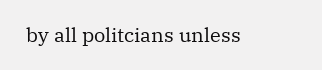by all politcians unless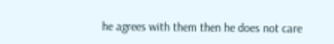he agrees with them then he does not care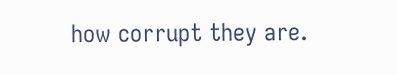how corrupt they are.